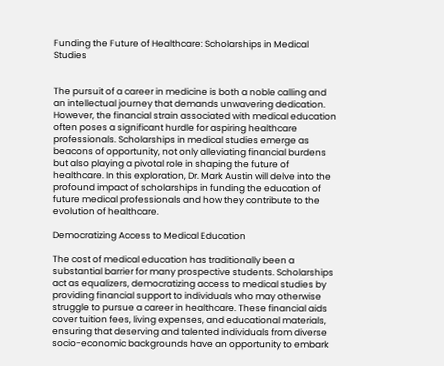Funding the Future of Healthcare: Scholarships in Medical Studies


The pursuit of a career in medicine is both a noble calling and an intellectual journey that demands unwavering dedication. However, the financial strain associated with medical education often poses a significant hurdle for aspiring healthcare professionals. Scholarships in medical studies emerge as beacons of opportunity, not only alleviating financial burdens but also playing a pivotal role in shaping the future of healthcare. In this exploration, Dr. Mark Austin will delve into the profound impact of scholarships in funding the education of future medical professionals and how they contribute to the evolution of healthcare.

Democratizing Access to Medical Education

The cost of medical education has traditionally been a substantial barrier for many prospective students. Scholarships act as equalizers, democratizing access to medical studies by providing financial support to individuals who may otherwise struggle to pursue a career in healthcare. These financial aids cover tuition fees, living expenses, and educational materials, ensuring that deserving and talented individuals from diverse socio-economic backgrounds have an opportunity to embark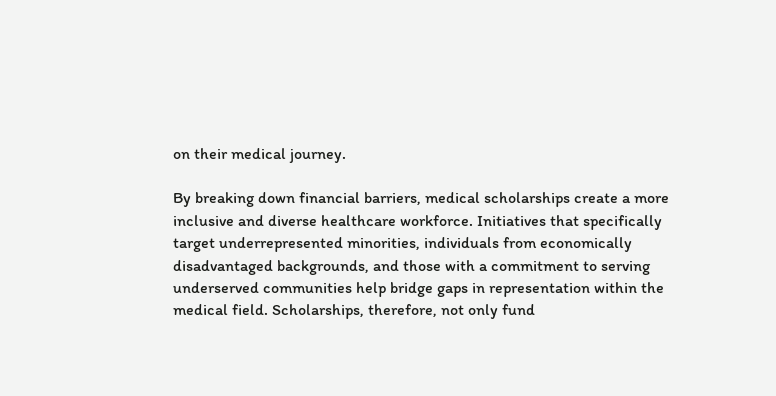on their medical journey.

By breaking down financial barriers, medical scholarships create a more inclusive and diverse healthcare workforce. Initiatives that specifically target underrepresented minorities, individuals from economically disadvantaged backgrounds, and those with a commitment to serving underserved communities help bridge gaps in representation within the medical field. Scholarships, therefore, not only fund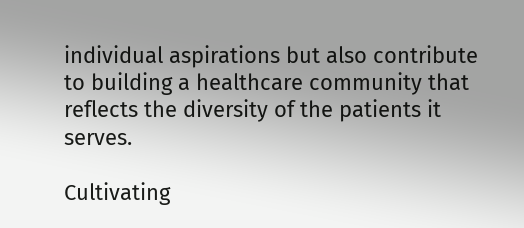individual aspirations but also contribute to building a healthcare community that reflects the diversity of the patients it serves.

Cultivating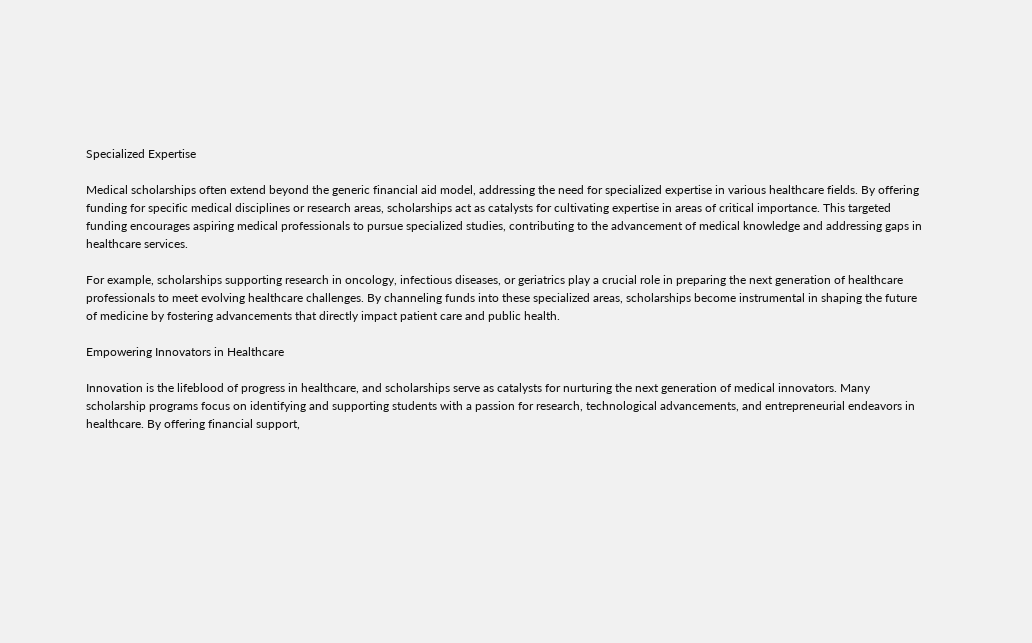Specialized Expertise

Medical scholarships often extend beyond the generic financial aid model, addressing the need for specialized expertise in various healthcare fields. By offering funding for specific medical disciplines or research areas, scholarships act as catalysts for cultivating expertise in areas of critical importance. This targeted funding encourages aspiring medical professionals to pursue specialized studies, contributing to the advancement of medical knowledge and addressing gaps in healthcare services.

For example, scholarships supporting research in oncology, infectious diseases, or geriatrics play a crucial role in preparing the next generation of healthcare professionals to meet evolving healthcare challenges. By channeling funds into these specialized areas, scholarships become instrumental in shaping the future of medicine by fostering advancements that directly impact patient care and public health.

Empowering Innovators in Healthcare

Innovation is the lifeblood of progress in healthcare, and scholarships serve as catalysts for nurturing the next generation of medical innovators. Many scholarship programs focus on identifying and supporting students with a passion for research, technological advancements, and entrepreneurial endeavors in healthcare. By offering financial support,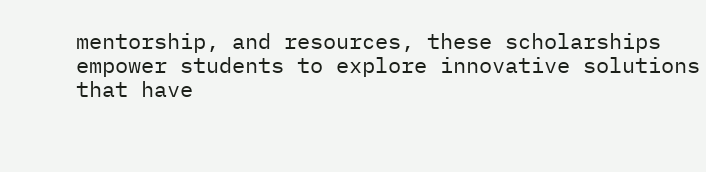mentorship, and resources, these scholarships empower students to explore innovative solutions that have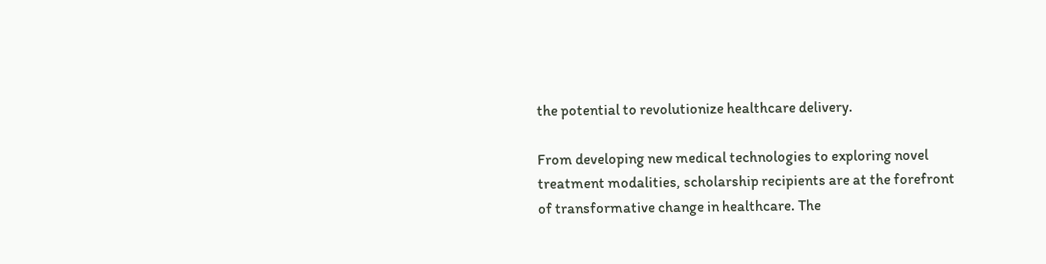the potential to revolutionize healthcare delivery.

From developing new medical technologies to exploring novel treatment modalities, scholarship recipients are at the forefront of transformative change in healthcare. The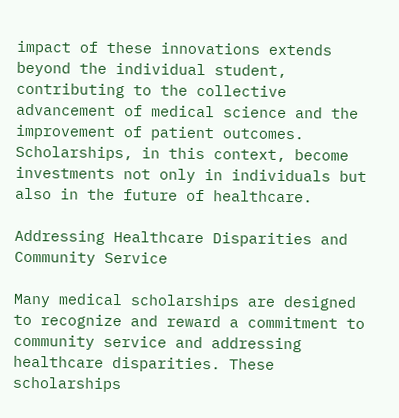impact of these innovations extends beyond the individual student, contributing to the collective advancement of medical science and the improvement of patient outcomes. Scholarships, in this context, become investments not only in individuals but also in the future of healthcare.

Addressing Healthcare Disparities and Community Service

Many medical scholarships are designed to recognize and reward a commitment to community service and addressing healthcare disparities. These scholarships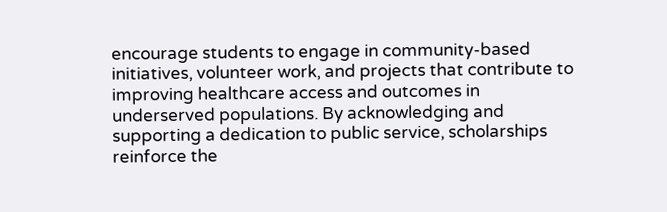encourage students to engage in community-based initiatives, volunteer work, and projects that contribute to improving healthcare access and outcomes in underserved populations. By acknowledging and supporting a dedication to public service, scholarships reinforce the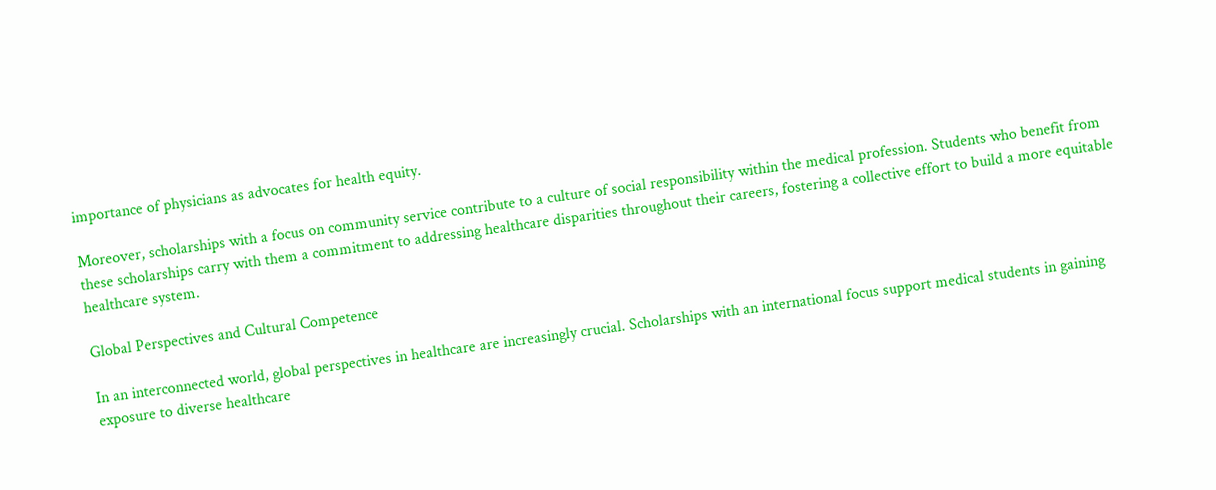importance of physicians as advocates for health equity.

Moreover, scholarships with a focus on community service contribute to a culture of social responsibility within the medical profession. Students who benefit from these scholarships carry with them a commitment to addressing healthcare disparities throughout their careers, fostering a collective effort to build a more equitable healthcare system.

Global Perspectives and Cultural Competence

In an interconnected world, global perspectives in healthcare are increasingly crucial. Scholarships with an international focus support medical students in gaining exposure to diverse healthcare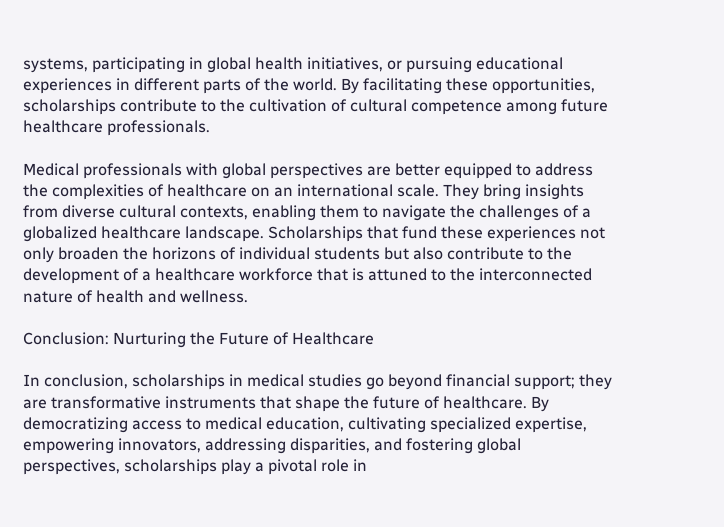systems, participating in global health initiatives, or pursuing educational experiences in different parts of the world. By facilitating these opportunities, scholarships contribute to the cultivation of cultural competence among future healthcare professionals.

Medical professionals with global perspectives are better equipped to address the complexities of healthcare on an international scale. They bring insights from diverse cultural contexts, enabling them to navigate the challenges of a globalized healthcare landscape. Scholarships that fund these experiences not only broaden the horizons of individual students but also contribute to the development of a healthcare workforce that is attuned to the interconnected nature of health and wellness.

Conclusion: Nurturing the Future of Healthcare

In conclusion, scholarships in medical studies go beyond financial support; they are transformative instruments that shape the future of healthcare. By democratizing access to medical education, cultivating specialized expertise, empowering innovators, addressing disparities, and fostering global perspectives, scholarships play a pivotal role in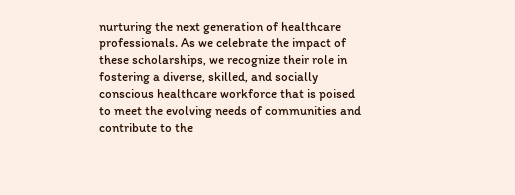nurturing the next generation of healthcare professionals. As we celebrate the impact of these scholarships, we recognize their role in fostering a diverse, skilled, and socially conscious healthcare workforce that is poised to meet the evolving needs of communities and contribute to the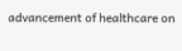advancement of healthcare on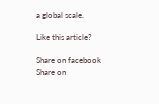a global scale.

Like this article?

Share on facebook
Share on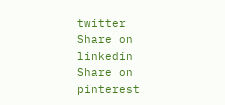twitter
Share on linkedin
Share on pinterest